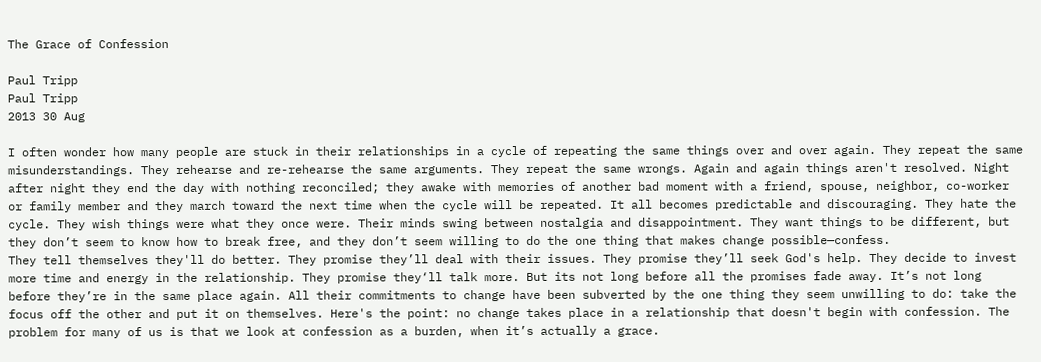The Grace of Confession

Paul Tripp
Paul Tripp
2013 30 Aug

I often wonder how many people are stuck in their relationships in a cycle of repeating the same things over and over again. They repeat the same misunderstandings. They rehearse and re-rehearse the same arguments. They repeat the same wrongs. Again and again things aren't resolved. Night after night they end the day with nothing reconciled; they awake with memories of another bad moment with a friend, spouse, neighbor, co-worker or family member and they march toward the next time when the cycle will be repeated. It all becomes predictable and discouraging. They hate the cycle. They wish things were what they once were. Their minds swing between nostalgia and disappointment. They want things to be different, but they don’t seem to know how to break free, and they don’t seem willing to do the one thing that makes change possible—confess.
They tell themselves they'll do better. They promise they’ll deal with their issues. They promise they’ll seek God's help. They decide to invest more time and energy in the relationship. They promise they‘ll talk more. But its not long before all the promises fade away. It’s not long before they’re in the same place again. All their commitments to change have been subverted by the one thing they seem unwilling to do: take the focus off the other and put it on themselves. Here's the point: no change takes place in a relationship that doesn't begin with confession. The problem for many of us is that we look at confession as a burden, when it’s actually a grace.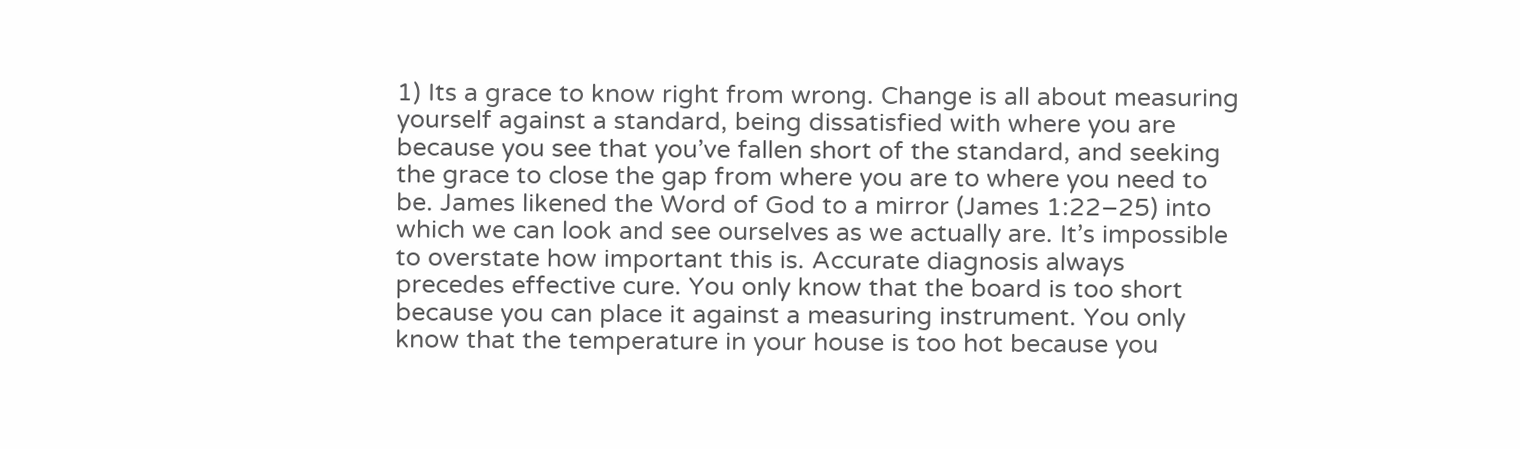1) Its a grace to know right from wrong. Change is all about measuring yourself against a standard, being dissatisfied with where you are because you see that you’ve fallen short of the standard, and seeking the grace to close the gap from where you are to where you need to be. James likened the Word of God to a mirror (James 1:22–25) into which we can look and see ourselves as we actually are. It’s impossible to overstate how important this is. Accurate diagnosis always precedes effective cure. You only know that the board is too short because you can place it against a measuring instrument. You only know that the temperature in your house is too hot because you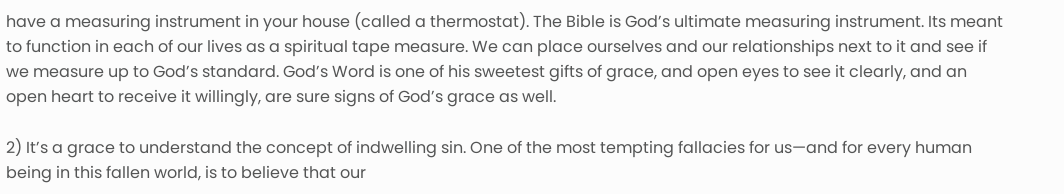have a measuring instrument in your house (called a thermostat). The Bible is God’s ultimate measuring instrument. Its meant to function in each of our lives as a spiritual tape measure. We can place ourselves and our relationships next to it and see if we measure up to God’s standard. God’s Word is one of his sweetest gifts of grace, and open eyes to see it clearly, and an open heart to receive it willingly, are sure signs of God’s grace as well.

2) It’s a grace to understand the concept of indwelling sin. One of the most tempting fallacies for us—and for every human being in this fallen world, is to believe that our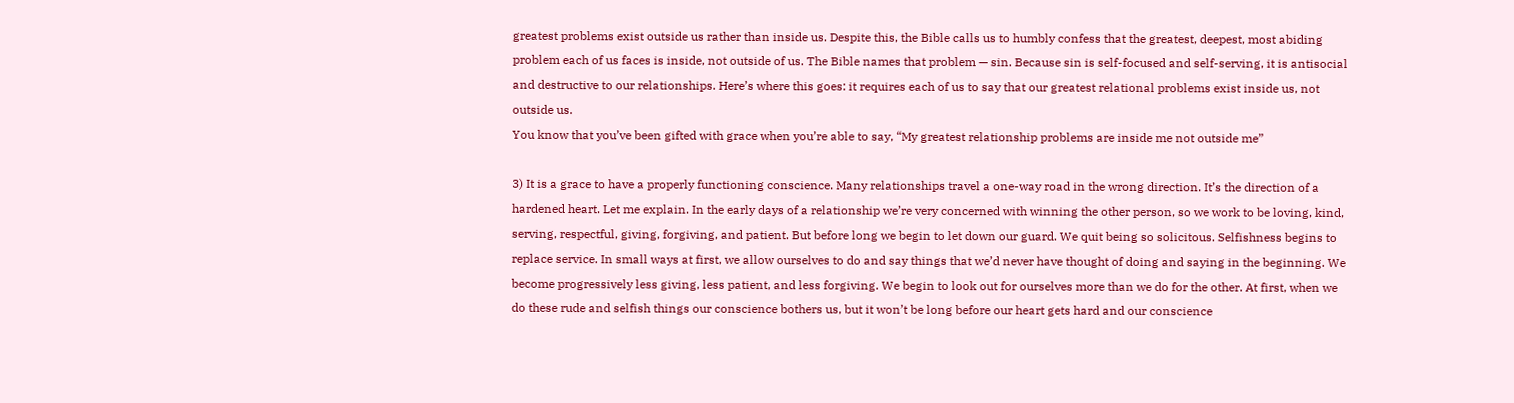greatest problems exist outside us rather than inside us. Despite this, the Bible calls us to humbly confess that the greatest, deepest, most abiding problem each of us faces is inside, not outside of us. The Bible names that problem — sin. Because sin is self-focused and self-serving, it is antisocial and destructive to our relationships. Here’s where this goes: it requires each of us to say that our greatest relational problems exist inside us, not outside us.
You know that you’ve been gifted with grace when you’re able to say, “My greatest relationship problems are inside me not outside me”

3) It is a grace to have a properly functioning conscience. Many relationships travel a one-way road in the wrong direction. It’s the direction of a hardened heart. Let me explain. In the early days of a relationship we’re very concerned with winning the other person, so we work to be loving, kind, serving, respectful, giving, forgiving, and patient. But before long we begin to let down our guard. We quit being so solicitous. Selfishness begins to replace service. In small ways at first, we allow ourselves to do and say things that we’d never have thought of doing and saying in the beginning. We become progressively less giving, less patient, and less forgiving. We begin to look out for ourselves more than we do for the other. At first, when we do these rude and selfish things our conscience bothers us, but it won’t be long before our heart gets hard and our conscience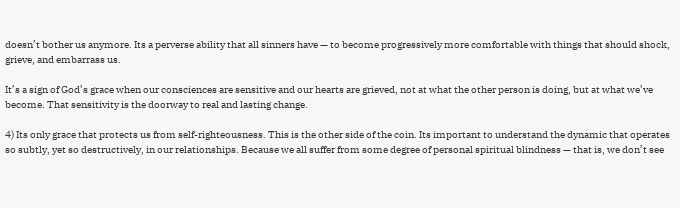doesn’t bother us anymore. Its a perverse ability that all sinners have — to become progressively more comfortable with things that should shock, grieve, and embarrass us.

It’s a sign of God’s grace when our consciences are sensitive and our hearts are grieved, not at what the other person is doing, but at what we’ve become. That sensitivity is the doorway to real and lasting change.

4) Its only grace that protects us from self-righteousness. This is the other side of the coin. Its important to understand the dynamic that operates so subtly, yet so destructively, in our relationships. Because we all suffer from some degree of personal spiritual blindness — that is, we don’t see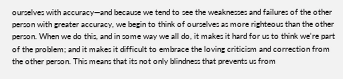ourselves with accuracy—and because we tend to see the weaknesses and failures of the other person with greater accuracy, we begin to think of ourselves as more righteous than the other person. When we do this, and in some way we all do, it makes it hard for us to think we're part of the problem; and it makes it difficult to embrace the loving criticism and correction from the other person. This means that its not only blindness that prevents us from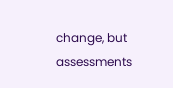change, but assessments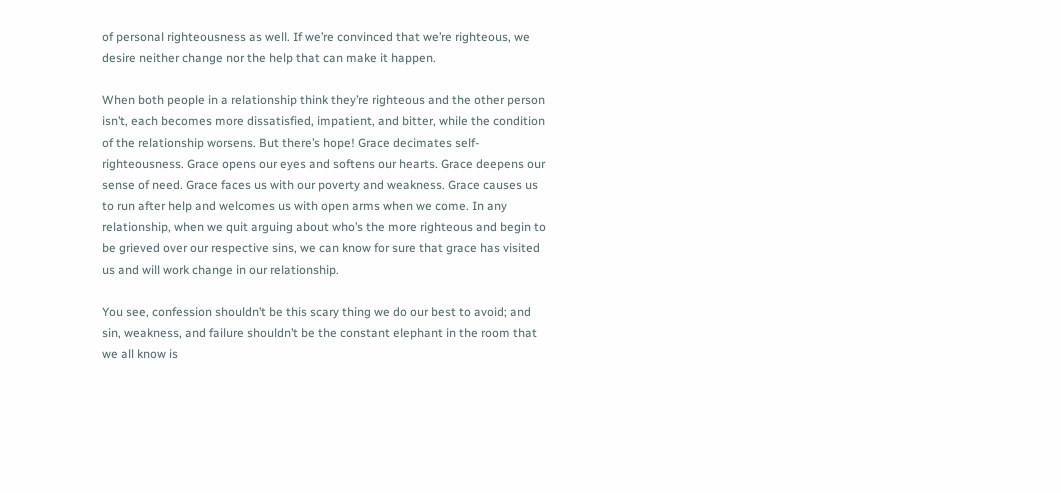of personal righteousness as well. If we’re convinced that we’re righteous, we desire neither change nor the help that can make it happen.

When both people in a relationship think they’re righteous and the other person isn’t, each becomes more dissatisfied, impatient, and bitter, while the condition of the relationship worsens. But there’s hope! Grace decimates self-righteousness. Grace opens our eyes and softens our hearts. Grace deepens our sense of need. Grace faces us with our poverty and weakness. Grace causes us to run after help and welcomes us with open arms when we come. In any relationship, when we quit arguing about who’s the more righteous and begin to be grieved over our respective sins, we can know for sure that grace has visited us and will work change in our relationship.

You see, confession shouldn’t be this scary thing we do our best to avoid; and sin, weakness, and failure shouldn’t be the constant elephant in the room that we all know is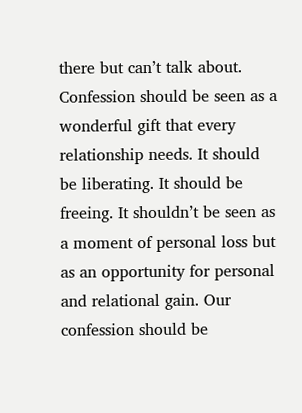there but can’t talk about. Confession should be seen as a wonderful gift that every relationship needs. It should be liberating. It should be freeing. It shouldn’t be seen as a moment of personal loss but as an opportunity for personal and relational gain. Our confession should be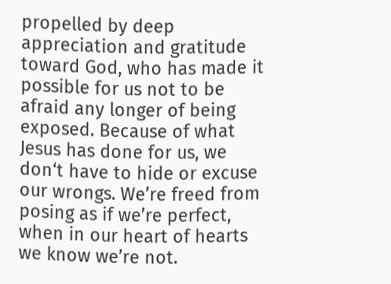propelled by deep appreciation and gratitude toward God, who has made it possible for us not to be afraid any longer of being exposed. Because of what Jesus has done for us, we don‘t have to hide or excuse our wrongs. We’re freed from posing as if we’re perfect, when in our heart of hearts we know we’re not.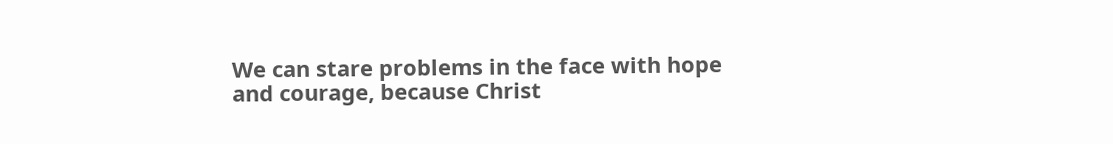We can stare problems in the face with hope and courage, because Christ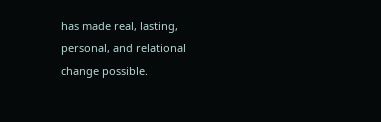has made real, lasting, personal, and relational change possible.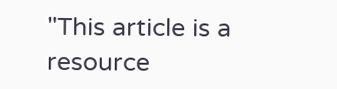"This article is a resource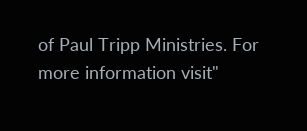of Paul Tripp Ministries. For more information visit"